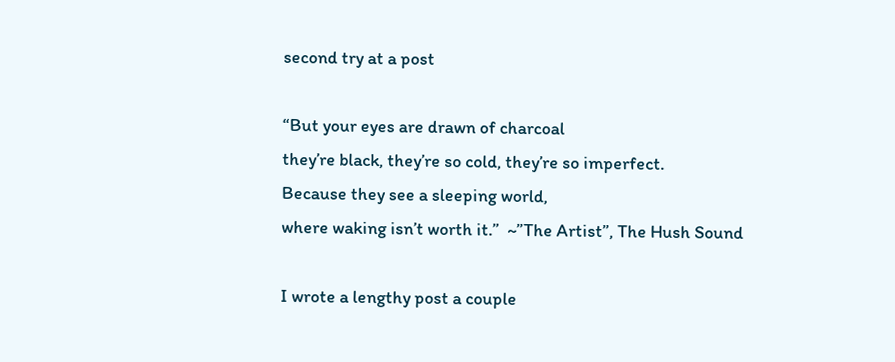second try at a post

“But your eyes are drawn of charcoal
they’re black, they’re so cold, they’re so imperfect.
Because they see a sleeping world,
where waking isn’t worth it.”  ~”The Artist”, The Hush Sound

I wrote a lengthy post a couple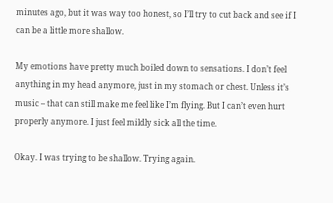minutes ago, but it was way too honest, so I’ll try to cut back and see if I can be a little more shallow.

My emotions have pretty much boiled down to sensations. I don’t feel anything in my head anymore, just in my stomach or chest. Unless it’s music – that can still make me feel like I’m flying. But I can’t even hurt properly anymore. I just feel mildly sick all the time.

Okay. I was trying to be shallow. Trying again.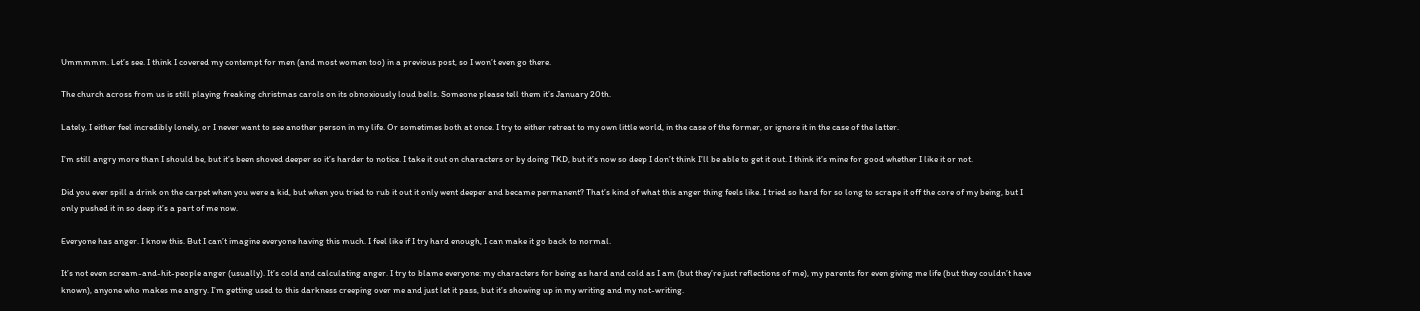Ummmmm. Let’s see. I think I covered my contempt for men (and most women too) in a previous post, so I won’t even go there.

The church across from us is still playing freaking christmas carols on its obnoxiously loud bells. Someone please tell them it’s January 20th.

Lately, I either feel incredibly lonely, or I never want to see another person in my life. Or sometimes both at once. I try to either retreat to my own little world, in the case of the former, or ignore it in the case of the latter.

I’m still angry more than I should be, but it’s been shoved deeper so it’s harder to notice. I take it out on characters or by doing TKD, but it’s now so deep I don’t think I’ll be able to get it out. I think it’s mine for good whether I like it or not.

Did you ever spill a drink on the carpet when you were a kid, but when you tried to rub it out it only went deeper and became permanent? That’s kind of what this anger thing feels like. I tried so hard for so long to scrape it off the core of my being, but I only pushed it in so deep it’s a part of me now.

Everyone has anger. I know this. But I can’t imagine everyone having this much. I feel like if I try hard enough, I can make it go back to normal.

It’s not even scream-and-hit-people anger (usually). It’s cold and calculating anger. I try to blame everyone: my characters for being as hard and cold as I am (but they’re just reflections of me), my parents for even giving me life (but they couldn’t have known), anyone who makes me angry. I’m getting used to this darkness creeping over me and just let it pass, but it’s showing up in my writing and my not-writing.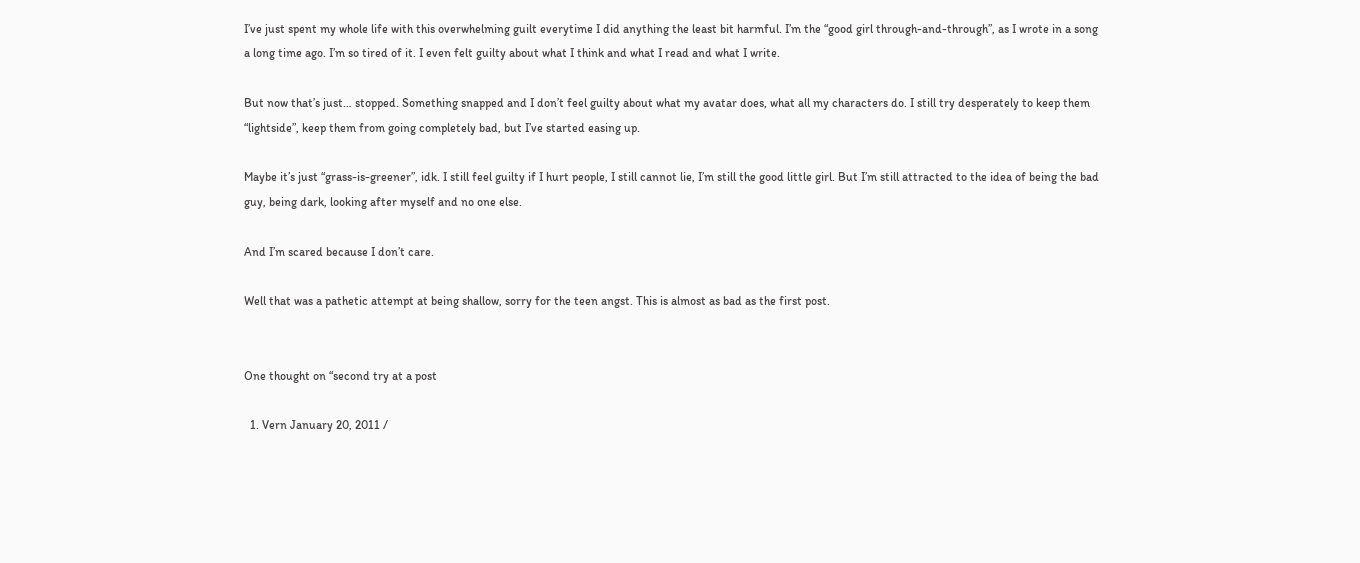I’ve just spent my whole life with this overwhelming guilt everytime I did anything the least bit harmful. I’m the “good girl through-and-through”, as I wrote in a song a long time ago. I’m so tired of it. I even felt guilty about what I think and what I read and what I write.

But now that’s just… stopped. Something snapped and I don’t feel guilty about what my avatar does, what all my characters do. I still try desperately to keep them “lightside”, keep them from going completely bad, but I’ve started easing up.

Maybe it’s just “grass-is-greener”, idk. I still feel guilty if I hurt people, I still cannot lie, I’m still the good little girl. But I’m still attracted to the idea of being the bad guy, being dark, looking after myself and no one else.

And I’m scared because I don’t care.

Well that was a pathetic attempt at being shallow, sorry for the teen angst. This is almost as bad as the first post.


One thought on “second try at a post

  1. Vern January 20, 2011 /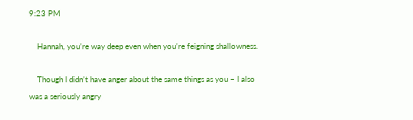9:23 PM

    Hannah, you’re way deep even when you’re feigning shallowness.

    Though I didn’t have anger about the same things as you – I also was a seriously angry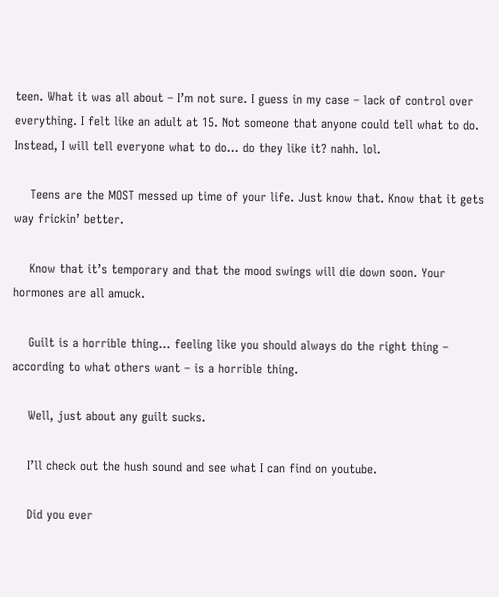teen. What it was all about – I’m not sure. I guess in my case – lack of control over everything. I felt like an adult at 15. Not someone that anyone could tell what to do. Instead, I will tell everyone what to do… do they like it? nahh. lol.

    Teens are the MOST messed up time of your life. Just know that. Know that it gets way frickin’ better.

    Know that it’s temporary and that the mood swings will die down soon. Your hormones are all amuck.

    Guilt is a horrible thing… feeling like you should always do the right thing – according to what others want – is a horrible thing.

    Well, just about any guilt sucks.

    I’ll check out the hush sound and see what I can find on youtube.

    Did you ever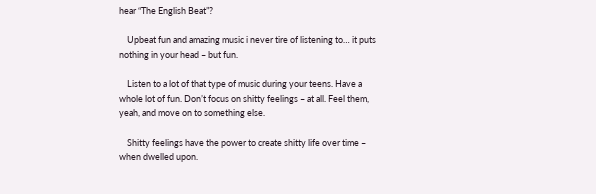hear “The English Beat”?

    Upbeat fun and amazing music i never tire of listening to… it puts nothing in your head – but fun.

    Listen to a lot of that type of music during your teens. Have a whole lot of fun. Don’t focus on shitty feelings – at all. Feel them, yeah, and move on to something else.

    Shitty feelings have the power to create shitty life over time – when dwelled upon.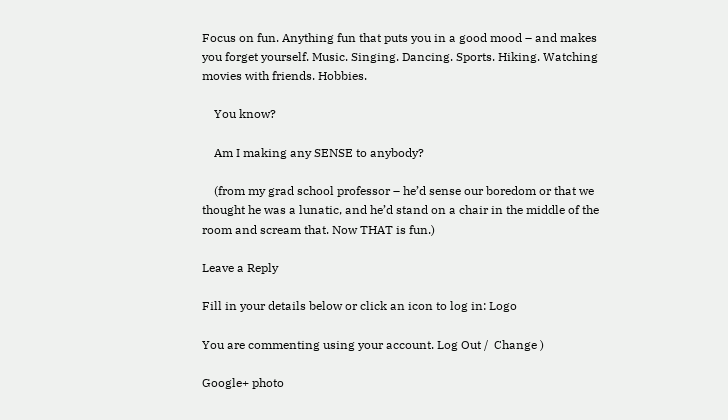Focus on fun. Anything fun that puts you in a good mood – and makes you forget yourself. Music. Singing. Dancing. Sports. Hiking. Watching movies with friends. Hobbies.

    You know?

    Am I making any SENSE to anybody?

    (from my grad school professor – he’d sense our boredom or that we thought he was a lunatic, and he’d stand on a chair in the middle of the room and scream that. Now THAT is fun.)

Leave a Reply

Fill in your details below or click an icon to log in: Logo

You are commenting using your account. Log Out /  Change )

Google+ photo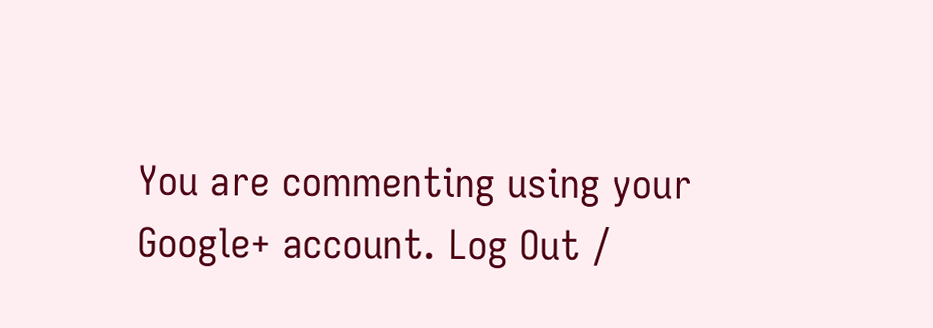You are commenting using your Google+ account. Log Out /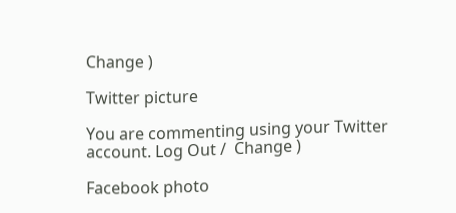Change )

Twitter picture

You are commenting using your Twitter account. Log Out /  Change )

Facebook photo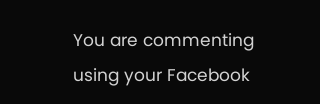You are commenting using your Facebook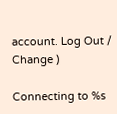account. Log Out /  Change )

Connecting to %s